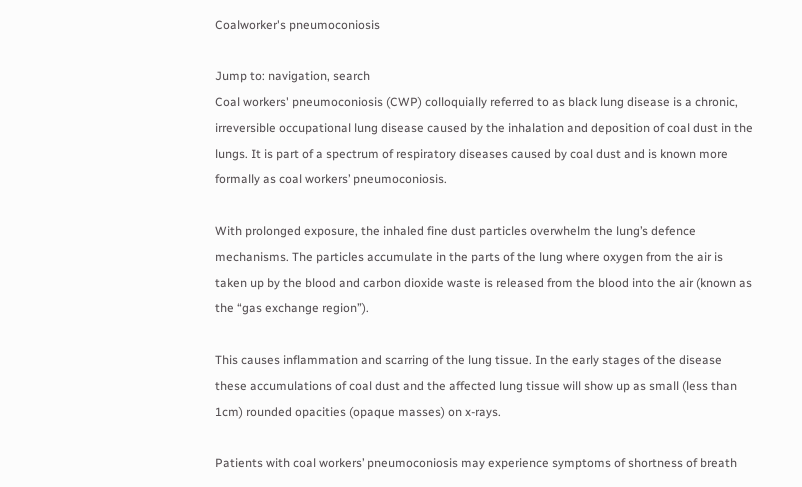Coalworker's pneumoconiosis

Jump to: navigation, search
Coal workers' pneumoconiosis (CWP) colloquially referred to as black lung disease is a chronic, irreversible occupational lung disease caused by the inhalation and deposition of coal dust in the lungs. It is part of a spectrum of respiratory diseases caused by coal dust and is known more formally as coal workers’ pneumoconiosis.

With prolonged exposure, the inhaled fine dust particles overwhelm the lung’s defence mechanisms. The particles accumulate in the parts of the lung where oxygen from the air is taken up by the blood and carbon dioxide waste is released from the blood into the air (known as the “gas exchange region”).

This causes inflammation and scarring of the lung tissue. In the early stages of the disease these accumulations of coal dust and the affected lung tissue will show up as small (less than 1cm) rounded opacities (opaque masses) on x-rays.

Patients with coal workers’ pneumoconiosis may experience symptoms of shortness of breath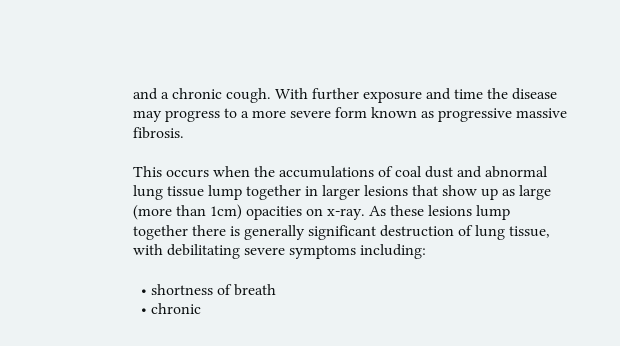and a chronic cough. With further exposure and time the disease may progress to a more severe form known as progressive massive fibrosis.

This occurs when the accumulations of coal dust and abnormal lung tissue lump together in larger lesions that show up as large (more than 1cm) opacities on x-ray. As these lesions lump together there is generally significant destruction of lung tissue, with debilitating severe symptoms including:

  • shortness of breath
  • chronic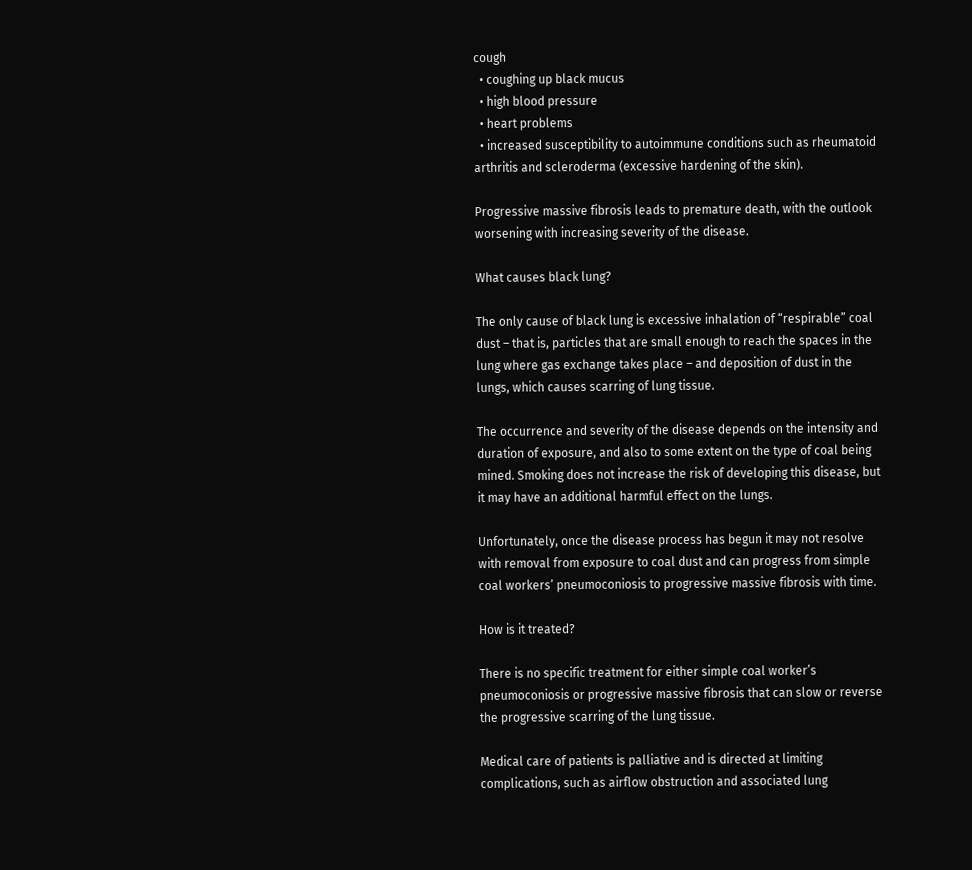cough
  • coughing up black mucus
  • high blood pressure
  • heart problems
  • increased susceptibility to autoimmune conditions such as rheumatoid arthritis and scleroderma (excessive hardening of the skin).

Progressive massive fibrosis leads to premature death, with the outlook worsening with increasing severity of the disease.

What causes black lung?

The only cause of black lung is excessive inhalation of “respirable” coal dust – that is, particles that are small enough to reach the spaces in the lung where gas exchange takes place – and deposition of dust in the lungs, which causes scarring of lung tissue.

The occurrence and severity of the disease depends on the intensity and duration of exposure, and also to some extent on the type of coal being mined. Smoking does not increase the risk of developing this disease, but it may have an additional harmful effect on the lungs.

Unfortunately, once the disease process has begun it may not resolve with removal from exposure to coal dust and can progress from simple coal workers’ pneumoconiosis to progressive massive fibrosis with time.

How is it treated?

There is no specific treatment for either simple coal worker’s pneumoconiosis or progressive massive fibrosis that can slow or reverse the progressive scarring of the lung tissue.

Medical care of patients is palliative and is directed at limiting complications, such as airflow obstruction and associated lung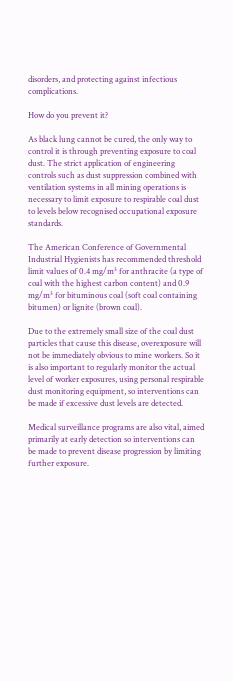disorders, and protecting against infectious complications.

How do you prevent it?

As black lung cannot be cured, the only way to control it is through preventing exposure to coal dust. The strict application of engineering controls such as dust suppression combined with ventilation systems in all mining operations is necessary to limit exposure to respirable coal dust to levels below recognised occupational exposure standards.

The American Conference of Governmental Industrial Hygienists has recommended threshold limit values of 0.4 mg/m³ for anthracite (a type of coal with the highest carbon content) and 0.9 mg/m³ for bituminous coal (soft coal containing bitumen) or lignite (brown coal).

Due to the extremely small size of the coal dust particles that cause this disease, overexposure will not be immediately obvious to mine workers. So it is also important to regularly monitor the actual level of worker exposures, using personal respirable dust monitoring equipment, so interventions can be made if excessive dust levels are detected.

Medical surveillance programs are also vital, aimed primarily at early detection so interventions can be made to prevent disease progression by limiting further exposure.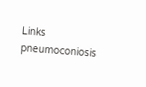Links pneumoconiosis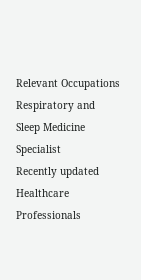Relevant Occupations
Respiratory and Sleep Medicine Specialist
Recently updated Healthcare Professionals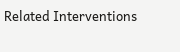Related Interventions